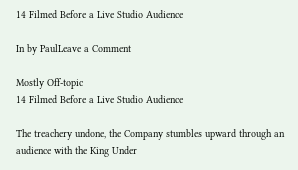14 Filmed Before a Live Studio Audience

In by PaulLeave a Comment

Mostly Off-topic
14 Filmed Before a Live Studio Audience

The treachery undone, the Company stumbles upward through an audience with the King Under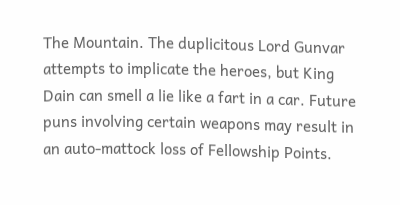The Mountain. The duplicitous Lord Gunvar attempts to implicate the heroes, but King Dain can smell a lie like a fart in a car. Future puns involving certain weapons may result in an auto-mattock loss of Fellowship Points.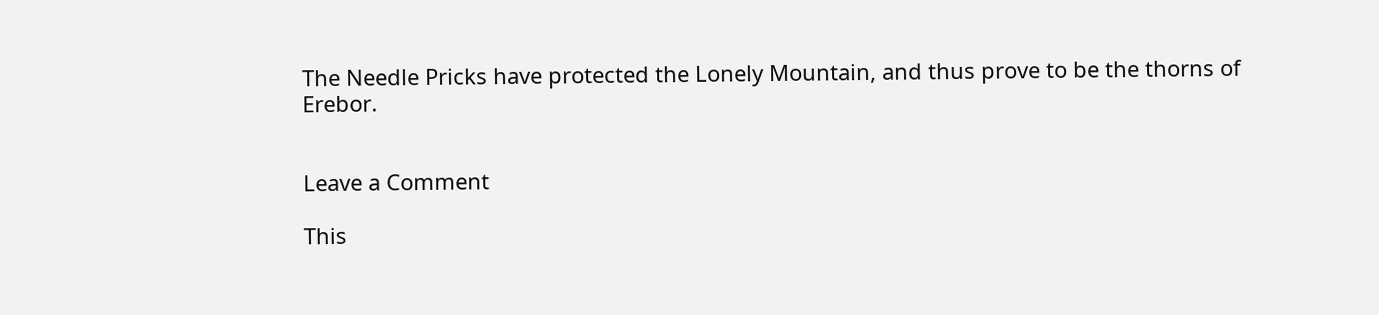The Needle Pricks have protected the Lonely Mountain, and thus prove to be the thorns of Erebor.


Leave a Comment

This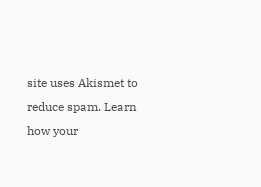site uses Akismet to reduce spam. Learn how your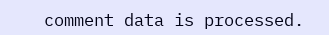comment data is processed.